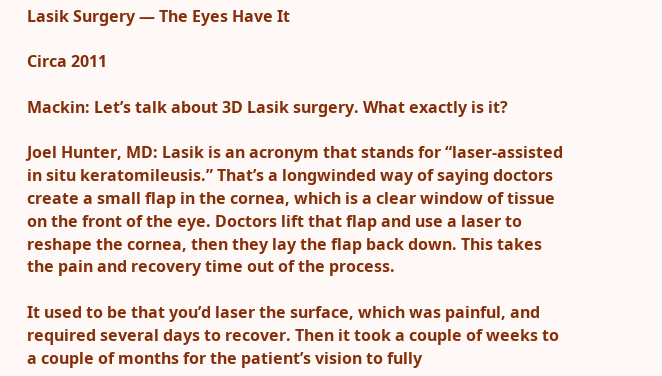Lasik Surgery — The Eyes Have It

Circa 2011

Mackin: Let’s talk about 3D Lasik surgery. What exactly is it?

Joel Hunter, MD: Lasik is an acronym that stands for “laser-assisted in situ keratomileusis.” That’s a longwinded way of saying doctors create a small flap in the cornea, which is a clear window of tissue on the front of the eye. Doctors lift that flap and use a laser to reshape the cornea, then they lay the flap back down. This takes the pain and recovery time out of the process.

It used to be that you’d laser the surface, which was painful, and required several days to recover. Then it took a couple of weeks to a couple of months for the patient’s vision to fully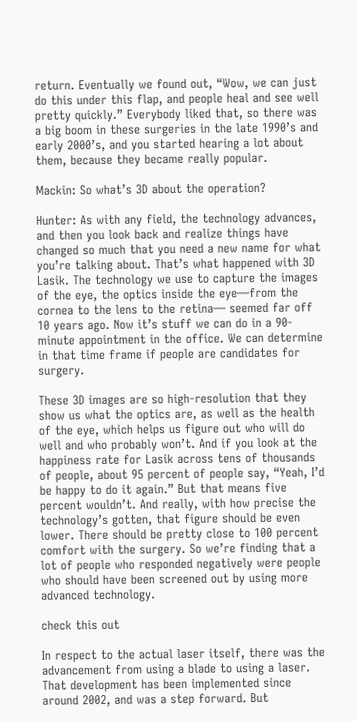return. Eventually we found out, “Wow, we can just do this under this flap, and people heal and see well pretty quickly.” Everybody liked that, so there was a big boom in these surgeries in the late 1990’s and early 2000’s, and you started hearing a lot about them, because they became really popular.

Mackin: So what’s 3D about the operation?

Hunter: As with any field, the technology advances, and then you look back and realize things have changed so much that you need a new name for what you’re talking about. That’s what happened with 3D Lasik. The technology we use to capture the images of the eye, the optics inside the eye—from the cornea to the lens to the retina— seemed far off 10 years ago. Now it’s stuff we can do in a 90-minute appointment in the office. We can determine in that time frame if people are candidates for surgery.

These 3D images are so high-resolution that they show us what the optics are, as well as the health of the eye, which helps us figure out who will do well and who probably won’t. And if you look at the happiness rate for Lasik across tens of thousands of people, about 95 percent of people say, “Yeah, I’d be happy to do it again.” But that means five percent wouldn’t. And really, with how precise the technology’s gotten, that figure should be even lower. There should be pretty close to 100 percent comfort with the surgery. So we’re finding that a lot of people who responded negatively were people who should have been screened out by using more advanced technology.

check this out

In respect to the actual laser itself, there was the advancement from using a blade to using a laser. That development has been implemented since around 2002, and was a step forward. But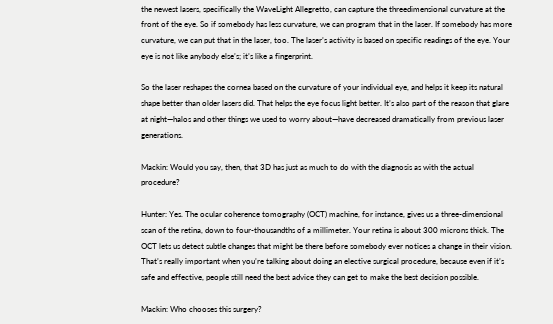the newest lasers, specifically the WaveLight Allegretto, can capture the threedimensional curvature at the front of the eye. So if somebody has less curvature, we can program that in the laser. If somebody has more curvature, we can put that in the laser, too. The laser’s activity is based on specific readings of the eye. Your eye is not like anybody else’s; it’s like a fingerprint.

So the laser reshapes the cornea based on the curvature of your individual eye, and helps it keep its natural shape better than older lasers did. That helps the eye focus light better. It’s also part of the reason that glare at night—halos and other things we used to worry about—have decreased dramatically from previous laser generations.

Mackin: Would you say, then, that 3D has just as much to do with the diagnosis as with the actual procedure?

Hunter: Yes. The ocular coherence tomography (OCT) machine, for instance, gives us a three-dimensional scan of the retina, down to four-thousandths of a millimeter. Your retina is about 300 microns thick. The OCT lets us detect subtle changes that might be there before somebody ever notices a change in their vision. That’s really important when you’re talking about doing an elective surgical procedure, because even if it’s safe and effective, people still need the best advice they can get to make the best decision possible.

Mackin: Who chooses this surgery?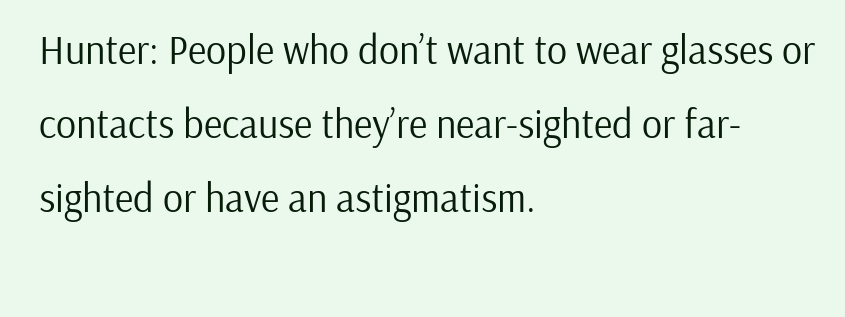Hunter: People who don’t want to wear glasses or contacts because they’re near-sighted or far-sighted or have an astigmatism.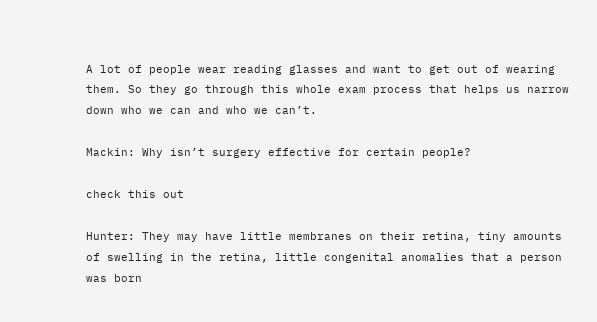A lot of people wear reading glasses and want to get out of wearing them. So they go through this whole exam process that helps us narrow down who we can and who we can’t.

Mackin: Why isn’t surgery effective for certain people?

check this out

Hunter: They may have little membranes on their retina, tiny amounts of swelling in the retina, little congenital anomalies that a person was born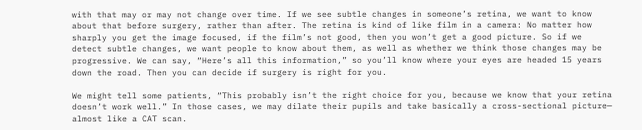with that may or may not change over time. If we see subtle changes in someone’s retina, we want to know about that before surgery, rather than after. The retina is kind of like film in a camera: No matter how sharply you get the image focused, if the film’s not good, then you won’t get a good picture. So if we detect subtle changes, we want people to know about them, as well as whether we think those changes may be progressive. We can say, “Here’s all this information,” so you’ll know where your eyes are headed 15 years down the road. Then you can decide if surgery is right for you.

We might tell some patients, “This probably isn’t the right choice for you, because we know that your retina doesn’t work well.” In those cases, we may dilate their pupils and take basically a cross-sectional picture— almost like a CAT scan.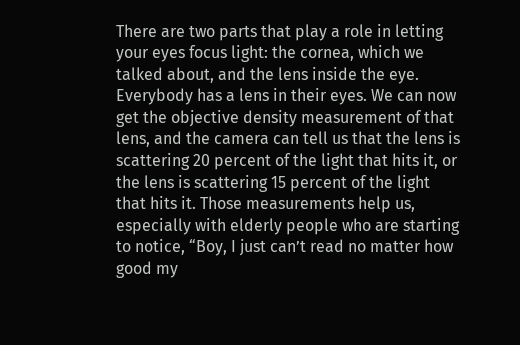There are two parts that play a role in letting your eyes focus light: the cornea, which we talked about, and the lens inside the eye. Everybody has a lens in their eyes. We can now get the objective density measurement of that lens, and the camera can tell us that the lens is scattering 20 percent of the light that hits it, or the lens is scattering 15 percent of the light that hits it. Those measurements help us, especially with elderly people who are starting to notice, “Boy, I just can’t read no matter how good my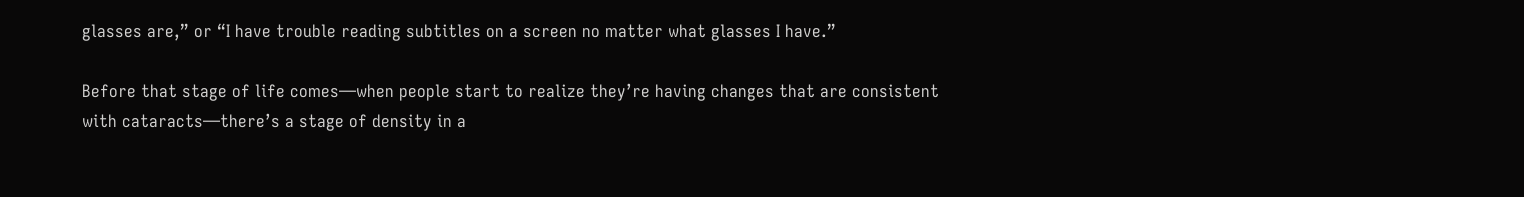glasses are,” or “I have trouble reading subtitles on a screen no matter what glasses I have.”

Before that stage of life comes—when people start to realize they’re having changes that are consistent with cataracts—there’s a stage of density in a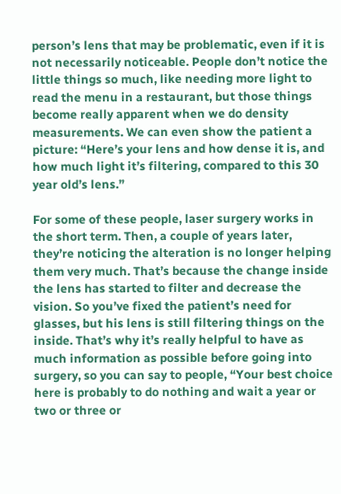person’s lens that may be problematic, even if it is not necessarily noticeable. People don’t notice the little things so much, like needing more light to read the menu in a restaurant, but those things become really apparent when we do density measurements. We can even show the patient a picture: “Here’s your lens and how dense it is, and how much light it’s filtering, compared to this 30 year old’s lens.”

For some of these people, laser surgery works in the short term. Then, a couple of years later, they’re noticing the alteration is no longer helping them very much. That’s because the change inside the lens has started to filter and decrease the vision. So you’ve fixed the patient’s need for glasses, but his lens is still filtering things on the inside. That’s why it’s really helpful to have as much information as possible before going into surgery, so you can say to people, “Your best choice here is probably to do nothing and wait a year or two or three or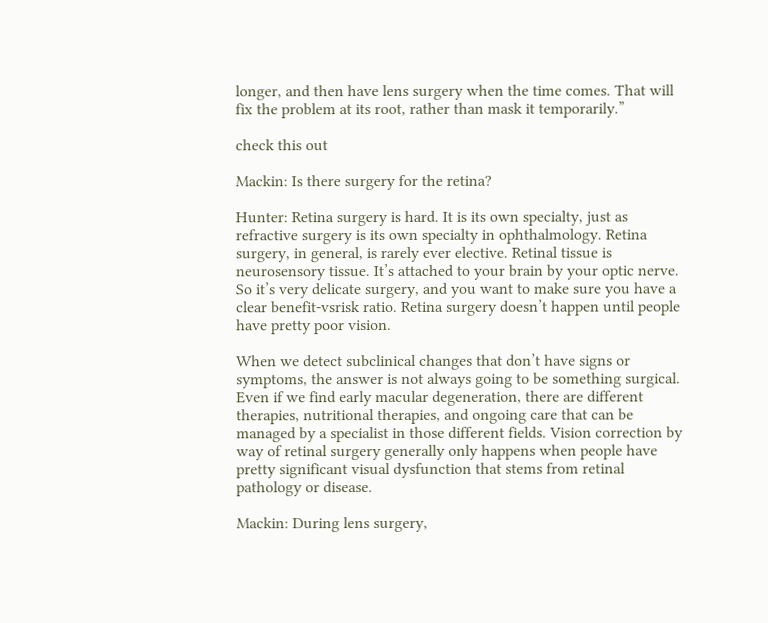longer, and then have lens surgery when the time comes. That will fix the problem at its root, rather than mask it temporarily.”

check this out

Mackin: Is there surgery for the retina?

Hunter: Retina surgery is hard. It is its own specialty, just as refractive surgery is its own specialty in ophthalmology. Retina surgery, in general, is rarely ever elective. Retinal tissue is neurosensory tissue. It’s attached to your brain by your optic nerve. So it’s very delicate surgery, and you want to make sure you have a clear benefit-vsrisk ratio. Retina surgery doesn’t happen until people have pretty poor vision.

When we detect subclinical changes that don’t have signs or symptoms, the answer is not always going to be something surgical. Even if we find early macular degeneration, there are different therapies, nutritional therapies, and ongoing care that can be managed by a specialist in those different fields. Vision correction by way of retinal surgery generally only happens when people have pretty significant visual dysfunction that stems from retinal pathology or disease.

Mackin: During lens surgery,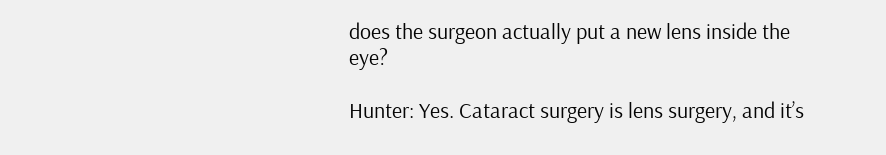does the surgeon actually put a new lens inside the eye?

Hunter: Yes. Cataract surgery is lens surgery, and it’s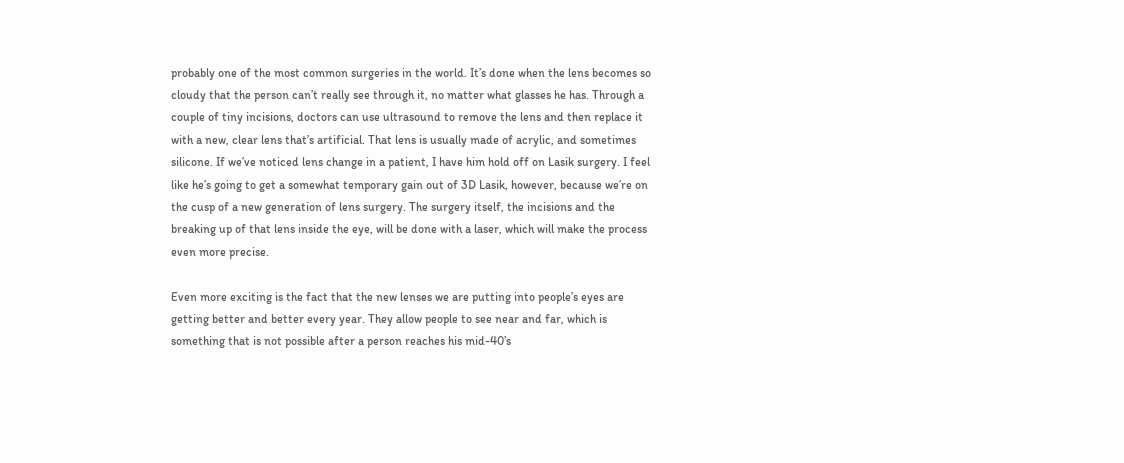probably one of the most common surgeries in the world. It’s done when the lens becomes so cloudy that the person can’t really see through it, no matter what glasses he has. Through a couple of tiny incisions, doctors can use ultrasound to remove the lens and then replace it with a new, clear lens that’s artificial. That lens is usually made of acrylic, and sometimes silicone. If we’ve noticed lens change in a patient, I have him hold off on Lasik surgery. I feel like he’s going to get a somewhat temporary gain out of 3D Lasik, however, because we’re on the cusp of a new generation of lens surgery. The surgery itself, the incisions and the breaking up of that lens inside the eye, will be done with a laser, which will make the process even more precise.

Even more exciting is the fact that the new lenses we are putting into people’s eyes are getting better and better every year. They allow people to see near and far, which is something that is not possible after a person reaches his mid-40’s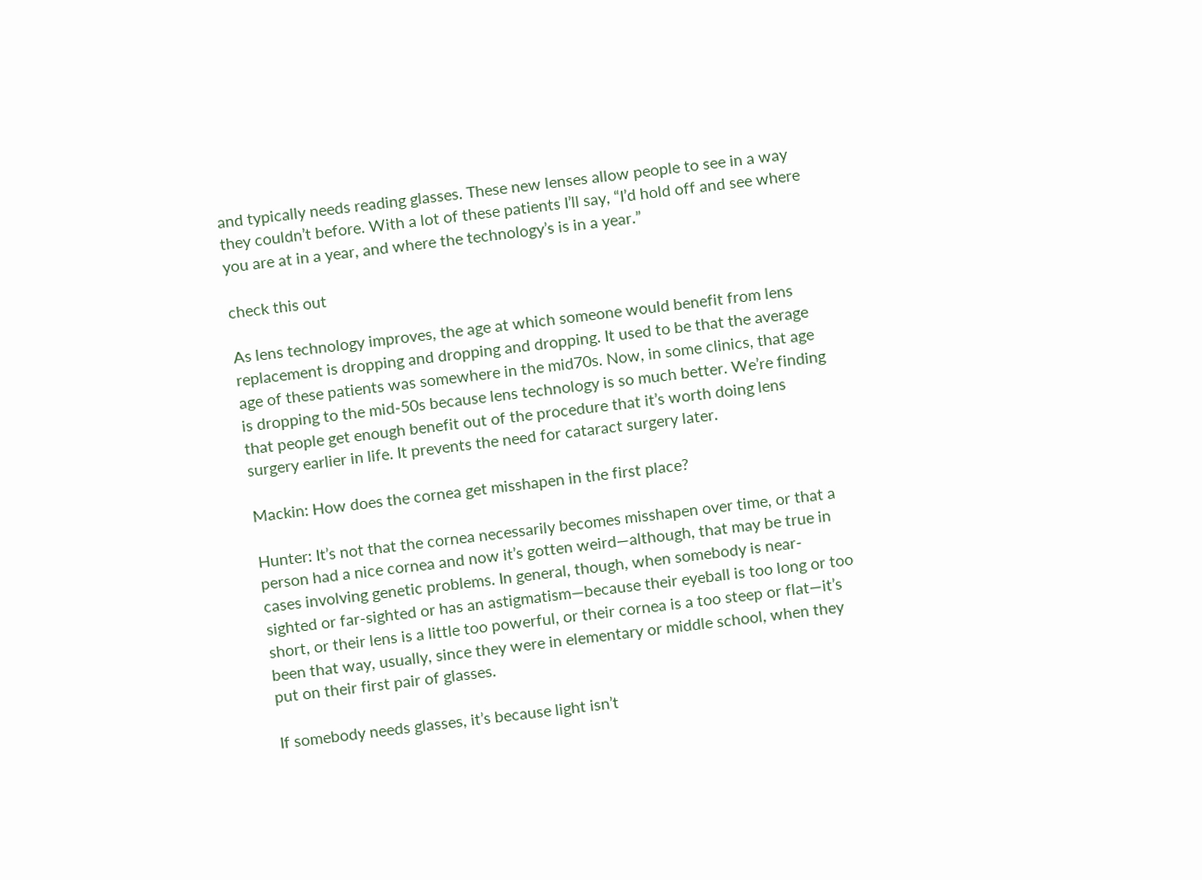and typically needs reading glasses. These new lenses allow people to see in a way they couldn’t before. With a lot of these patients I’ll say, “I’d hold off and see where you are at in a year, and where the technology’s is in a year.”

check this out

As lens technology improves, the age at which someone would benefit from lens replacement is dropping and dropping and dropping. It used to be that the average age of these patients was somewhere in the mid70s. Now, in some clinics, that age is dropping to the mid-50s because lens technology is so much better. We’re finding that people get enough benefit out of the procedure that it’s worth doing lens surgery earlier in life. It prevents the need for cataract surgery later.

Mackin: How does the cornea get misshapen in the first place?

Hunter: It’s not that the cornea necessarily becomes misshapen over time, or that a person had a nice cornea and now it’s gotten weird—although, that may be true in cases involving genetic problems. In general, though, when somebody is near-sighted or far-sighted or has an astigmatism—because their eyeball is too long or too short, or their lens is a little too powerful, or their cornea is a too steep or flat—it’s been that way, usually, since they were in elementary or middle school, when they put on their first pair of glasses.

If somebody needs glasses, it’s because light isn’t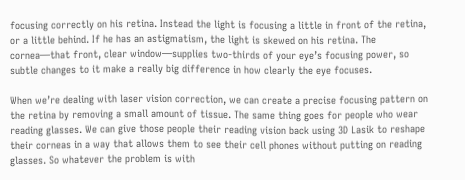focusing correctly on his retina. Instead the light is focusing a little in front of the retina, or a little behind. If he has an astigmatism, the light is skewed on his retina. The cornea—that front, clear window—supplies two-thirds of your eye’s focusing power, so subtle changes to it make a really big difference in how clearly the eye focuses.

When we’re dealing with laser vision correction, we can create a precise focusing pattern on the retina by removing a small amount of tissue. The same thing goes for people who wear reading glasses. We can give those people their reading vision back using 3D Lasik to reshape their corneas in a way that allows them to see their cell phones without putting on reading glasses. So whatever the problem is with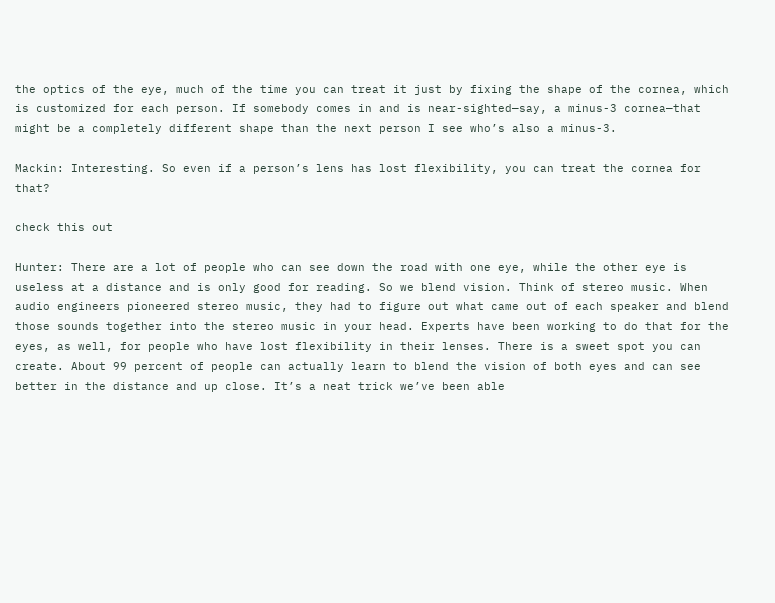the optics of the eye, much of the time you can treat it just by fixing the shape of the cornea, which is customized for each person. If somebody comes in and is near-sighted—say, a minus-3 cornea—that might be a completely different shape than the next person I see who’s also a minus-3.

Mackin: Interesting. So even if a person’s lens has lost flexibility, you can treat the cornea for that?

check this out

Hunter: There are a lot of people who can see down the road with one eye, while the other eye is useless at a distance and is only good for reading. So we blend vision. Think of stereo music. When audio engineers pioneered stereo music, they had to figure out what came out of each speaker and blend those sounds together into the stereo music in your head. Experts have been working to do that for the eyes, as well, for people who have lost flexibility in their lenses. There is a sweet spot you can create. About 99 percent of people can actually learn to blend the vision of both eyes and can see better in the distance and up close. It’s a neat trick we’ve been able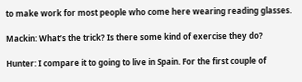to make work for most people who come here wearing reading glasses.

Mackin: What’s the trick? Is there some kind of exercise they do?

Hunter: I compare it to going to live in Spain. For the first couple of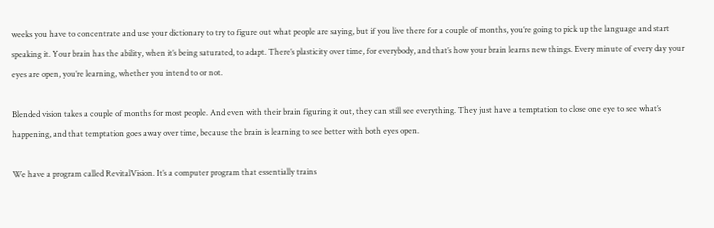weeks you have to concentrate and use your dictionary to try to figure out what people are saying, but if you live there for a couple of months, you’re going to pick up the language and start speaking it. Your brain has the ability, when it’s being saturated, to adapt. There’s plasticity over time, for everybody, and that’s how your brain learns new things. Every minute of every day your eyes are open, you’re learning, whether you intend to or not.

Blended vision takes a couple of months for most people. And even with their brain figuring it out, they can still see everything. They just have a temptation to close one eye to see what’s happening, and that temptation goes away over time, because the brain is learning to see better with both eyes open.

We have a program called RevitalVision. It’s a computer program that essentially trains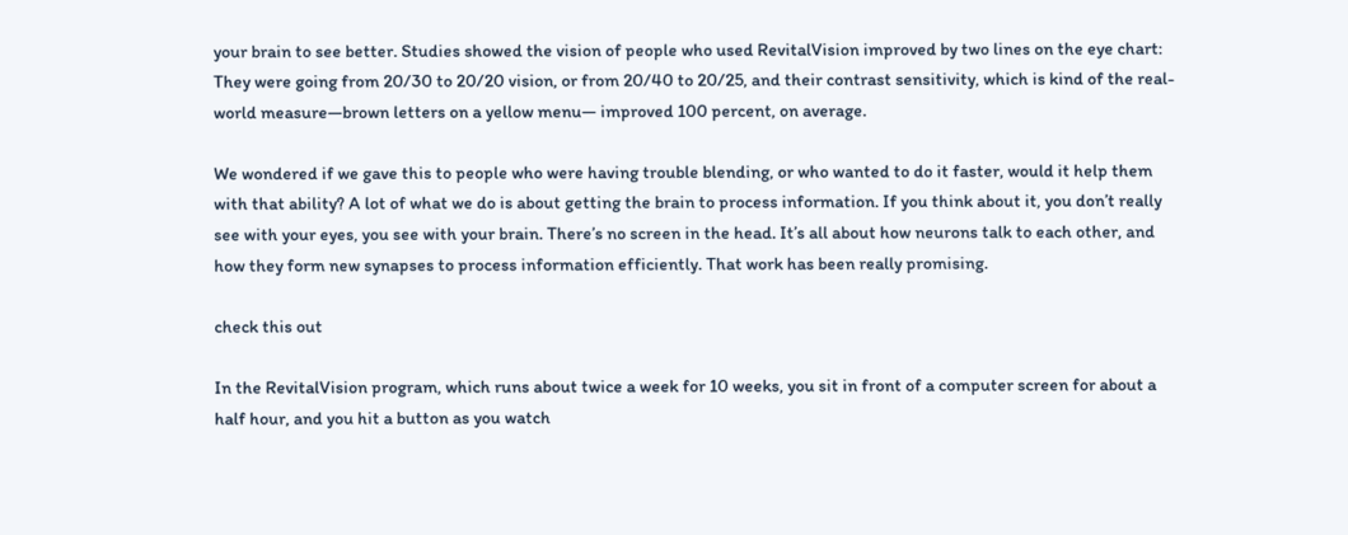your brain to see better. Studies showed the vision of people who used RevitalVision improved by two lines on the eye chart: They were going from 20/30 to 20/20 vision, or from 20/40 to 20/25, and their contrast sensitivity, which is kind of the real-world measure—brown letters on a yellow menu— improved 100 percent, on average.

We wondered if we gave this to people who were having trouble blending, or who wanted to do it faster, would it help them with that ability? A lot of what we do is about getting the brain to process information. If you think about it, you don’t really see with your eyes, you see with your brain. There’s no screen in the head. It’s all about how neurons talk to each other, and how they form new synapses to process information efficiently. That work has been really promising.

check this out

In the RevitalVision program, which runs about twice a week for 10 weeks, you sit in front of a computer screen for about a half hour, and you hit a button as you watch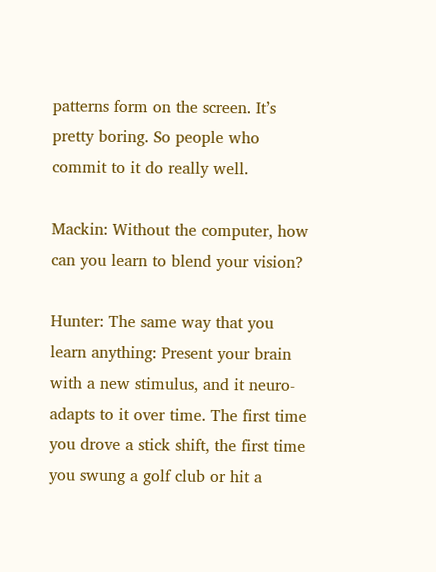patterns form on the screen. It’s pretty boring. So people who commit to it do really well.

Mackin: Without the computer, how can you learn to blend your vision?

Hunter: The same way that you learn anything: Present your brain with a new stimulus, and it neuro-adapts to it over time. The first time you drove a stick shift, the first time you swung a golf club or hit a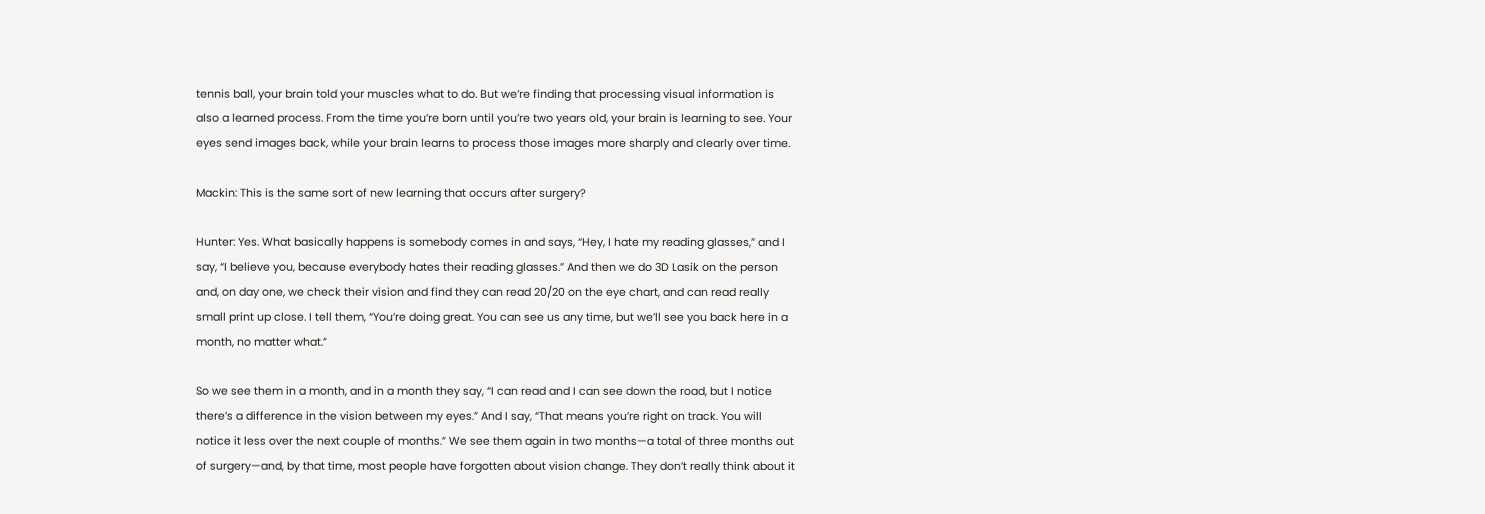tennis ball, your brain told your muscles what to do. But we’re finding that processing visual information is also a learned process. From the time you’re born until you’re two years old, your brain is learning to see. Your eyes send images back, while your brain learns to process those images more sharply and clearly over time.

Mackin: This is the same sort of new learning that occurs after surgery?

Hunter: Yes. What basically happens is somebody comes in and says, “Hey, I hate my reading glasses,” and I say, “I believe you, because everybody hates their reading glasses.” And then we do 3D Lasik on the person and, on day one, we check their vision and find they can read 20/20 on the eye chart, and can read really small print up close. I tell them, “You’re doing great. You can see us any time, but we’ll see you back here in a month, no matter what.”

So we see them in a month, and in a month they say, “I can read and I can see down the road, but I notice there’s a difference in the vision between my eyes.” And I say, “That means you’re right on track. You will notice it less over the next couple of months.” We see them again in two months—a total of three months out of surgery—and, by that time, most people have forgotten about vision change. They don’t really think about it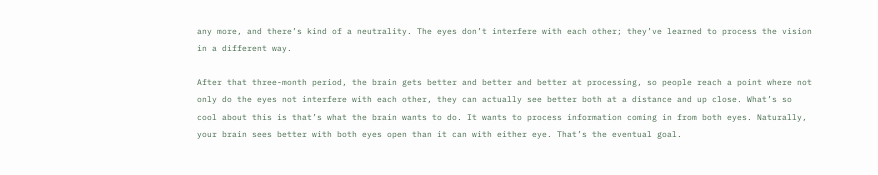any more, and there’s kind of a neutrality. The eyes don’t interfere with each other; they’ve learned to process the vision in a different way.

After that three-month period, the brain gets better and better and better at processing, so people reach a point where not only do the eyes not interfere with each other, they can actually see better both at a distance and up close. What’s so cool about this is that’s what the brain wants to do. It wants to process information coming in from both eyes. Naturally, your brain sees better with both eyes open than it can with either eye. That’s the eventual goal.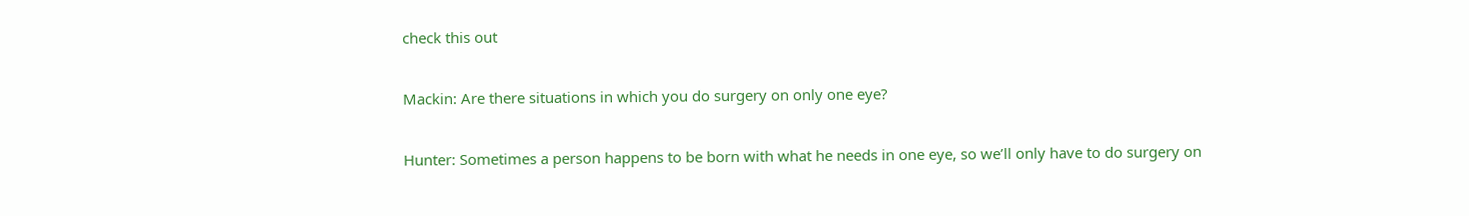check this out

Mackin: Are there situations in which you do surgery on only one eye?

Hunter: Sometimes a person happens to be born with what he needs in one eye, so we’ll only have to do surgery on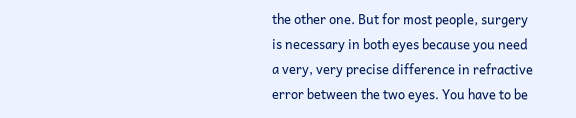the other one. But for most people, surgery is necessary in both eyes because you need a very, very precise difference in refractive error between the two eyes. You have to be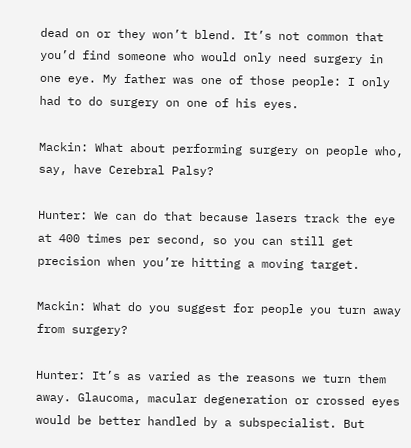dead on or they won’t blend. It’s not common that you’d find someone who would only need surgery in one eye. My father was one of those people: I only had to do surgery on one of his eyes.

Mackin: What about performing surgery on people who, say, have Cerebral Palsy?

Hunter: We can do that because lasers track the eye at 400 times per second, so you can still get precision when you’re hitting a moving target.

Mackin: What do you suggest for people you turn away from surgery?

Hunter: It’s as varied as the reasons we turn them away. Glaucoma, macular degeneration or crossed eyes would be better handled by a subspecialist. But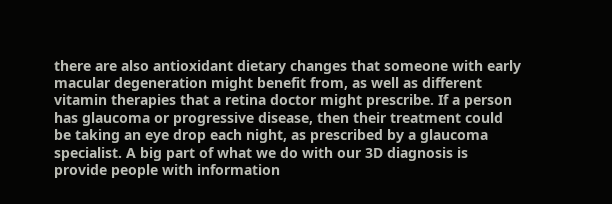there are also antioxidant dietary changes that someone with early macular degeneration might benefit from, as well as different vitamin therapies that a retina doctor might prescribe. If a person has glaucoma or progressive disease, then their treatment could be taking an eye drop each night, as prescribed by a glaucoma specialist. A big part of what we do with our 3D diagnosis is provide people with information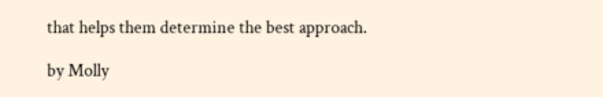that helps them determine the best approach.

by Molly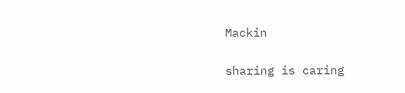Mackin

sharing is caring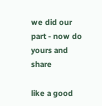we did our part - now do yours and share

like a good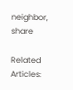neighbor, share

Related Articles: